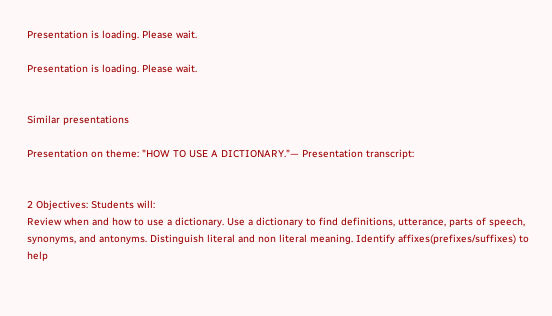Presentation is loading. Please wait.

Presentation is loading. Please wait.


Similar presentations

Presentation on theme: "HOW TO USE A DICTIONARY."— Presentation transcript:


2 Objectives: Students will:
Review when and how to use a dictionary. Use a dictionary to find definitions, utterance, parts of speech, synonyms, and antonyms. Distinguish literal and non literal meaning. Identify affixes(prefixes/suffixes) to help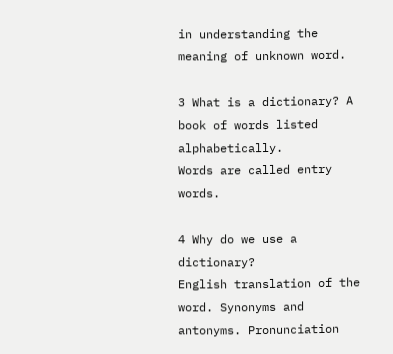in understanding the meaning of unknown word.

3 What is a dictionary? A book of words listed alphabetically.
Words are called entry words.

4 Why do we use a dictionary?
English translation of the word. Synonyms and antonyms. Pronunciation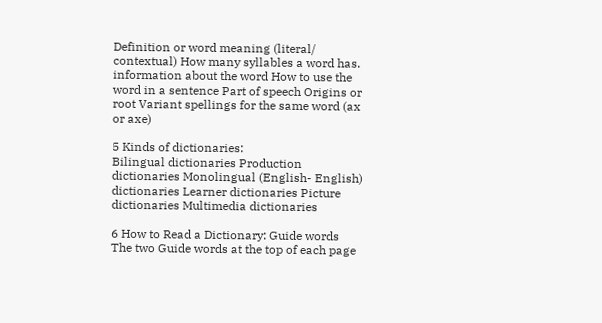Definition or word meaning (literal/ contextual) How many syllables a word has. information about the word How to use the word in a sentence Part of speech Origins or root Variant spellings for the same word (ax or axe)

5 Kinds of dictionaries:
Bilingual dictionaries Production dictionaries Monolingual (English- English) dictionaries Learner dictionaries Picture dictionaries Multimedia dictionaries

6 How to Read a Dictionary: Guide words
The two Guide words at the top of each page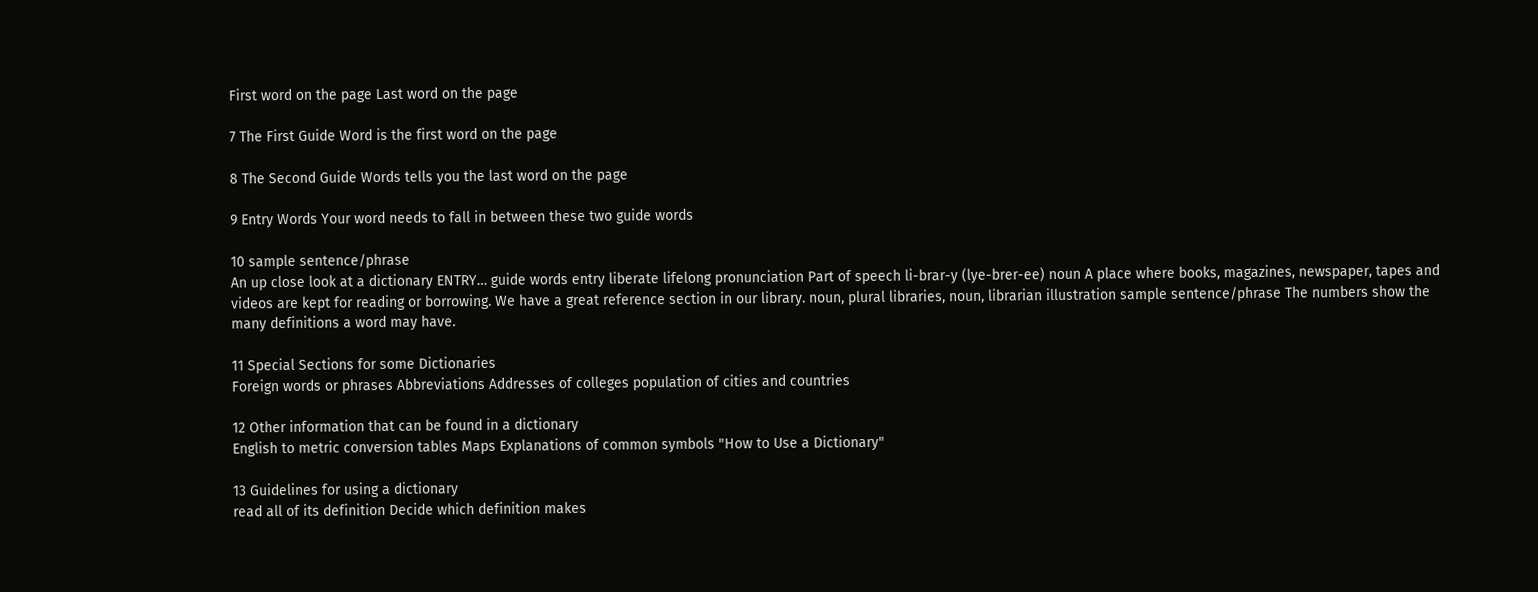First word on the page Last word on the page

7 The First Guide Word is the first word on the page

8 The Second Guide Words tells you the last word on the page

9 Entry Words Your word needs to fall in between these two guide words

10 sample sentence/phrase
An up close look at a dictionary ENTRY… guide words entry liberate lifelong pronunciation Part of speech li-brar-y (lye-brer-ee) noun A place where books, magazines, newspaper, tapes and videos are kept for reading or borrowing. We have a great reference section in our library. noun, plural libraries, noun, librarian illustration sample sentence/phrase The numbers show the many definitions a word may have.

11 Special Sections for some Dictionaries
Foreign words or phrases Abbreviations Addresses of colleges population of cities and countries

12 Other information that can be found in a dictionary
English to metric conversion tables Maps Explanations of common symbols "How to Use a Dictionary"

13 Guidelines for using a dictionary
read all of its definition Decide which definition makes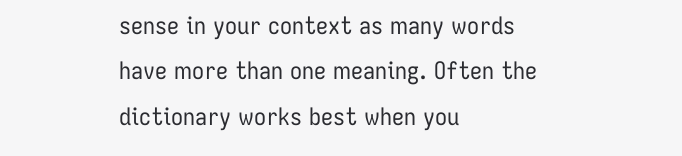sense in your context as many words have more than one meaning. Often the dictionary works best when you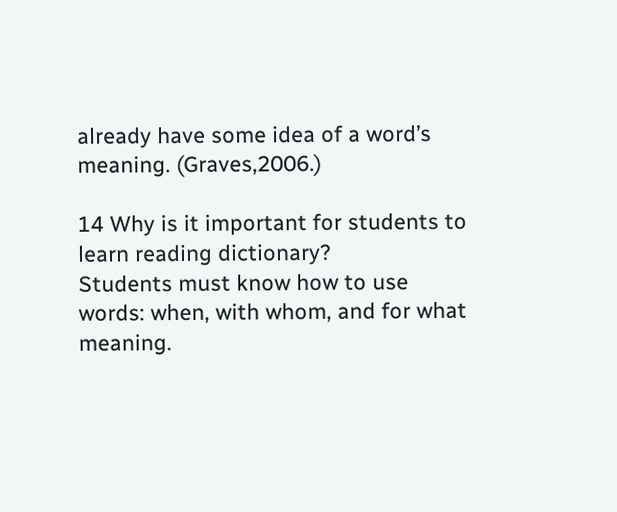already have some idea of a word’s meaning. (Graves,2006.)

14 Why is it important for students to learn reading dictionary?
Students must know how to use words: when, with whom, and for what meaning.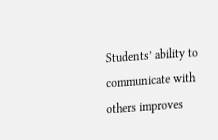Students’ ability to communicate with others improves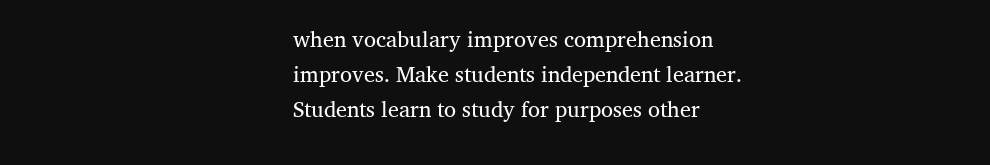when vocabulary improves comprehension improves. Make students independent learner. Students learn to study for purposes other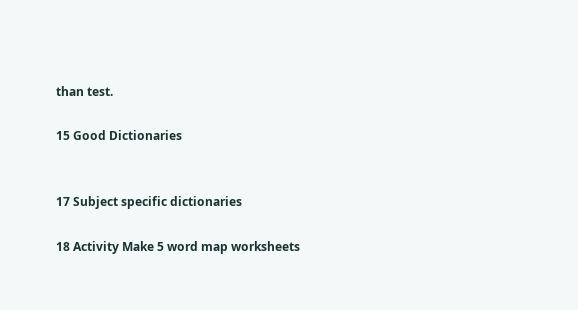than test.

15 Good Dictionaries


17 Subject specific dictionaries

18 Activity Make 5 word map worksheets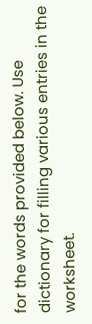for the words provided below. Use dictionary for filling various entries in the worksheet.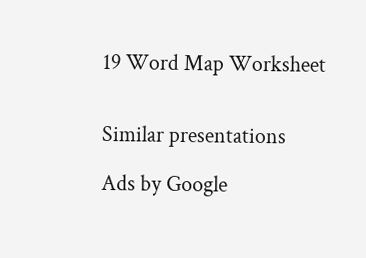19 Word Map Worksheet


Similar presentations

Ads by Google